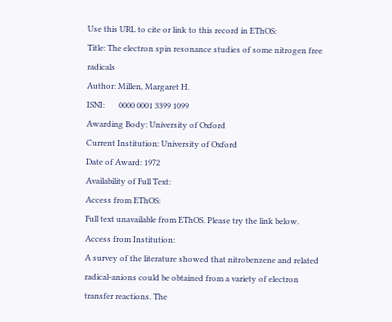Use this URL to cite or link to this record in EThOS:
Title: The electron spin resonance studies of some nitrogen free radicals
Author: Millen, Margaret H.
ISNI:       0000 0001 3399 1099
Awarding Body: University of Oxford
Current Institution: University of Oxford
Date of Award: 1972
Availability of Full Text:
Access from EThOS:
Full text unavailable from EThOS. Please try the link below.
Access from Institution:
A survey of the literature showed that nitrobenzene and related radical-anions could be obtained from a variety of electron transfer reactions. The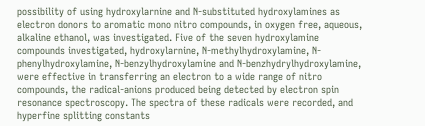possibility of using hydroxylarnine and N-substituted hydroxylamines as electron donors to aromatic mono nitro compounds, in oxygen free, aqueous, alkaline ethanol, was investigated. Five of the seven hydroxylamine compounds investigated, hydroxylarnine, N-methylhydroxylamine, N-phenylhydroxylamine, N-benzylhydroxylamine and N-benzhydrylhydroxylamine, were effective in transferring an electron to a wide range of nitro compounds, the radical-anions produced being detected by electron spin resonance spectroscopy. The spectra of these radicals were recorded, and hyperfine splitting constants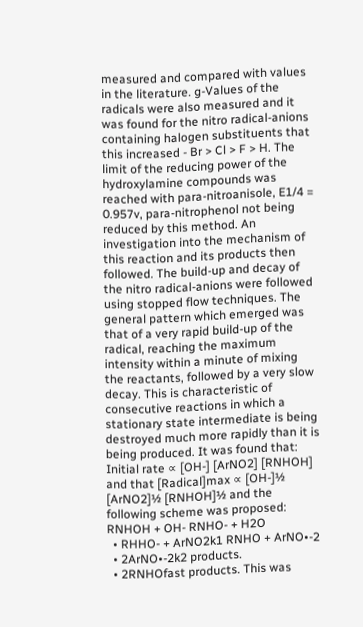measured and compared with values in the literature. g-Values of the radicals were also measured and it was found for the nitro radical-anions containing halogen substituents that this increased - Br > Cl > F > H. The limit of the reducing power of the hydroxylamine compounds was reached with para-nitroanisole, E1/4 = 0.957v, para-nitrophenol not being reduced by this method. An investigation into the mechanism of this reaction and its products then followed. The build-up and decay of the nitro radical-anions were followed using stopped flow techniques. The general pattern which emerged was that of a very rapid build-up of the radical, reaching the maximum intensity within a minute of mixing the reactants, followed by a very slow decay. This is characteristic of consecutive reactions in which a stationary state intermediate is being destroyed much more rapidly than it is being produced. It was found that: Initial rate ∝ [OH-] [ArNO2] [RNHOH] and that [Radical]max ∝ [OH-]½ [ArNO2]½ [RNHOH]½ and the following scheme was proposed: RNHOH + OH- RNHO- + H2O
  • RHHO- + ArNO2k1 RNHO + ArNO•-2
  • 2ArNO•-2k2 products.
  • 2RNHOfast products. This was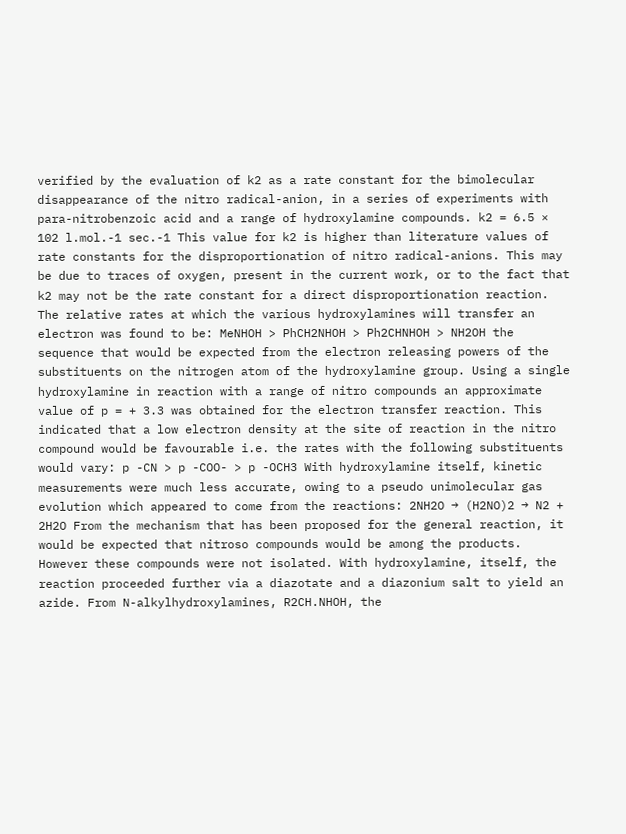verified by the evaluation of k2 as a rate constant for the bimolecular disappearance of the nitro radical-anion, in a series of experiments with para-nitrobenzoic acid and a range of hydroxylamine compounds. k2 = 6.5 × 102 l.mol.-1 sec.-1 This value for k2 is higher than literature values of rate constants for the disproportionation of nitro radical-anions. This may be due to traces of oxygen, present in the current work, or to the fact that k2 may not be the rate constant for a direct disproportionation reaction. The relative rates at which the various hydroxylamines will transfer an electron was found to be: MeNHOH > PhCH2NHOH > Ph2CHNHOH > NH2OH the sequence that would be expected from the electron releasing powers of the substituents on the nitrogen atom of the hydroxylamine group. Using a single hydroxylamine in reaction with a range of nitro compounds an approximate value of p = + 3.3 was obtained for the electron transfer reaction. This indicated that a low electron density at the site of reaction in the nitro compound would be favourable i.e. the rates with the following substituents would vary: p -CN > p -COO- > p -OCH3 With hydroxylamine itself, kinetic measurements were much less accurate, owing to a pseudo unimolecular gas evolution which appeared to come from the reactions: 2NH2O → (H2NO)2 → N2 + 2H2O From the mechanism that has been proposed for the general reaction, it would be expected that nitroso compounds would be among the products. However these compounds were not isolated. With hydroxylamine, itself, the reaction proceeded further via a diazotate and a diazonium salt to yield an azide. From N-alkylhydroxylamines, R2CH.NHOH, the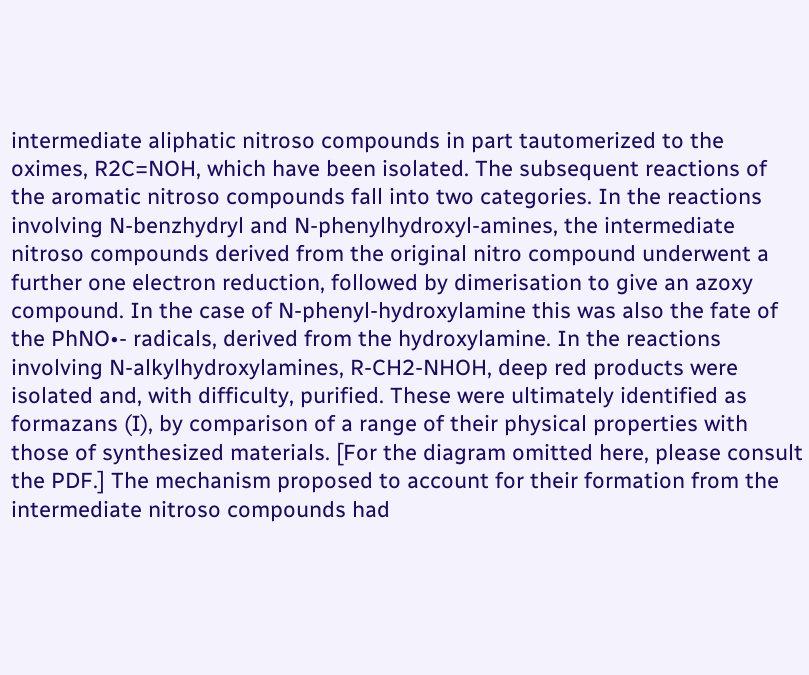intermediate aliphatic nitroso compounds in part tautomerized to the oximes, R2C=NOH, which have been isolated. The subsequent reactions of the aromatic nitroso compounds fall into two categories. In the reactions involving N-benzhydryl and N-phenylhydroxyl-amines, the intermediate nitroso compounds derived from the original nitro compound underwent a further one electron reduction, followed by dimerisation to give an azoxy compound. In the case of N-phenyl-hydroxylamine this was also the fate of the PhNO•- radicals, derived from the hydroxylamine. In the reactions involving N-alkylhydroxylamines, R-CH2-NHOH, deep red products were isolated and, with difficulty, purified. These were ultimately identified as formazans (I), by comparison of a range of their physical properties with those of synthesized materials. [For the diagram omitted here, please consult the PDF.] The mechanism proposed to account for their formation from the intermediate nitroso compounds had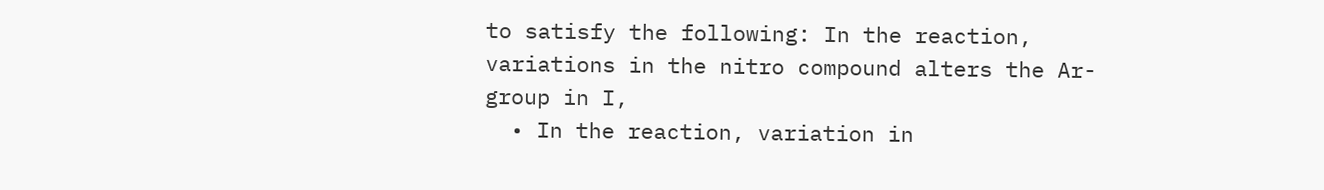to satisfy the following: In the reaction, variations in the nitro compound alters the Ar-group in I,
  • In the reaction, variation in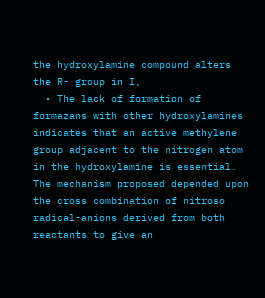the hydroxylamine compound alters the R- group in I,
  • The lack of formation of formazans with other hydroxylamines indicates that an active methylene group adjacent to the nitrogen atom in the hydroxylamine is essential. The mechanism proposed depended upon the cross combination of nitroso radical-anions derived from both reactants to give an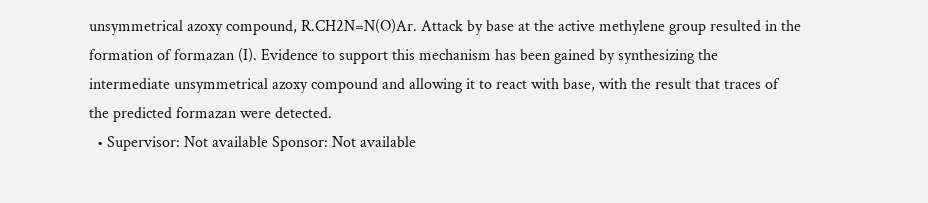unsymmetrical azoxy compound, R.CH2N=N(O)Ar. Attack by base at the active methylene group resulted in the formation of formazan (I). Evidence to support this mechanism has been gained by synthesizing the intermediate unsymmetrical azoxy compound and allowing it to react with base, with the result that traces of the predicted formazan were detected.
  • Supervisor: Not available Sponsor: Not available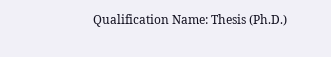Qualification Name: Thesis (Ph.D.)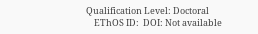Qualification Level: Doctoral
    EThOS ID:  DOI: Not available